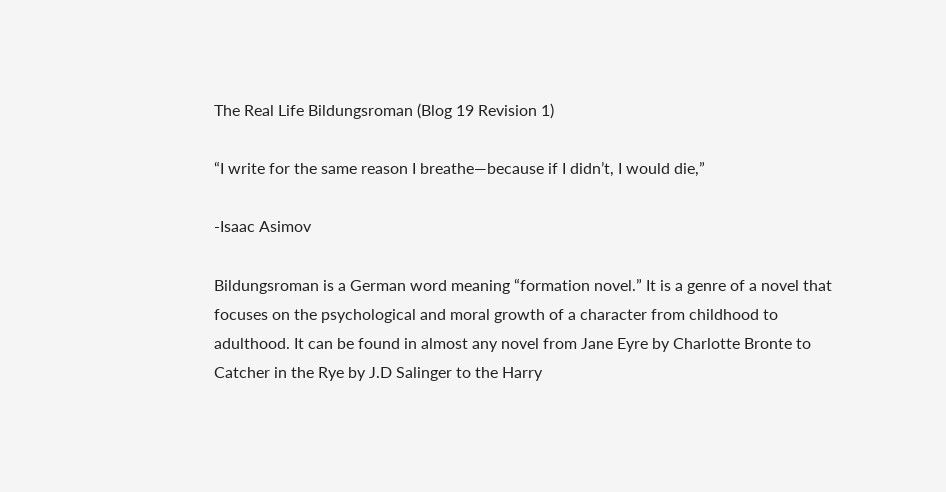The Real Life Bildungsroman (Blog 19 Revision 1)

“I write for the same reason I breathe—because if I didn’t, I would die,”

-Isaac Asimov

Bildungsroman is a German word meaning “formation novel.” It is a genre of a novel that focuses on the psychological and moral growth of a character from childhood to adulthood. It can be found in almost any novel from Jane Eyre by Charlotte Bronte to Catcher in the Rye by J.D Salinger to the Harry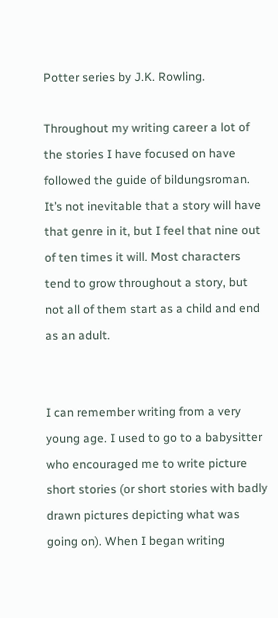Potter series by J.K. Rowling.

Throughout my writing career a lot of the stories I have focused on have followed the guide of bildungsroman. It’s not inevitable that a story will have that genre in it, but I feel that nine out of ten times it will. Most characters tend to grow throughout a story, but not all of them start as a child and end as an adult.


I can remember writing from a very young age. I used to go to a babysitter who encouraged me to write picture short stories (or short stories with badly drawn pictures depicting what was going on). When I began writing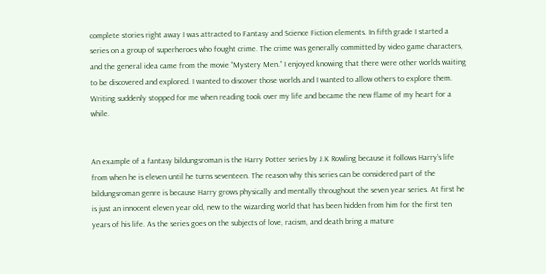complete stories right away I was attracted to Fantasy and Science Fiction elements. In fifth grade I started a series on a group of superheroes who fought crime. The crime was generally committed by video game characters, and the general idea came from the movie “Mystery Men.” I enjoyed knowing that there were other worlds waiting to be discovered and explored. I wanted to discover those worlds and I wanted to allow others to explore them. Writing suddenly stopped for me when reading took over my life and became the new flame of my heart for a while.


An example of a fantasy bildungsroman is the Harry Potter series by J.K Rowling because it follows Harry’s life from when he is eleven until he turns seventeen. The reason why this series can be considered part of the bildungsroman genre is because Harry grows physically and mentally throughout the seven year series. At first he is just an innocent eleven year old, new to the wizarding world that has been hidden from him for the first ten years of his life. As the series goes on the subjects of love, racism, and death bring a mature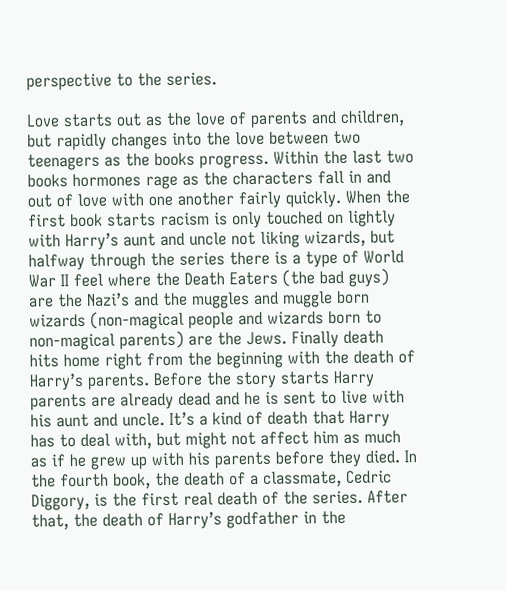perspective to the series.

Love starts out as the love of parents and children, but rapidly changes into the love between two teenagers as the books progress. Within the last two books hormones rage as the characters fall in and out of love with one another fairly quickly. When the first book starts racism is only touched on lightly with Harry’s aunt and uncle not liking wizards, but halfway through the series there is a type of World War II feel where the Death Eaters (the bad guys) are the Nazi’s and the muggles and muggle born wizards (non-magical people and wizards born to non-magical parents) are the Jews. Finally death hits home right from the beginning with the death of Harry’s parents. Before the story starts Harry parents are already dead and he is sent to live with his aunt and uncle. It’s a kind of death that Harry has to deal with, but might not affect him as much as if he grew up with his parents before they died. In the fourth book, the death of a classmate, Cedric Diggory, is the first real death of the series. After that, the death of Harry’s godfather in the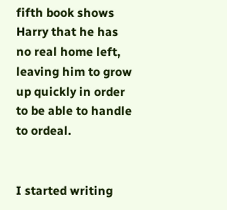fifth book shows Harry that he has no real home left, leaving him to grow up quickly in order to be able to handle to ordeal.


I started writing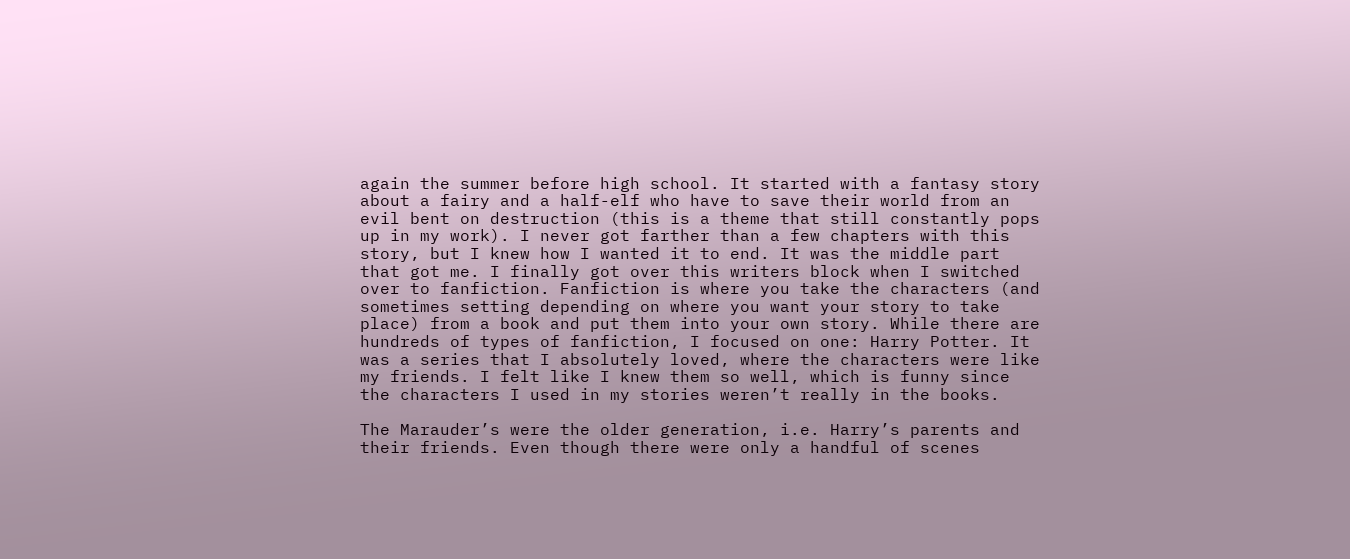again the summer before high school. It started with a fantasy story about a fairy and a half-elf who have to save their world from an evil bent on destruction (this is a theme that still constantly pops up in my work). I never got farther than a few chapters with this story, but I knew how I wanted it to end. It was the middle part that got me. I finally got over this writers block when I switched over to fanfiction. Fanfiction is where you take the characters (and sometimes setting depending on where you want your story to take place) from a book and put them into your own story. While there are hundreds of types of fanfiction, I focused on one: Harry Potter. It was a series that I absolutely loved, where the characters were like my friends. I felt like I knew them so well, which is funny since the characters I used in my stories weren’t really in the books.

The Marauder’s were the older generation, i.e. Harry’s parents and their friends. Even though there were only a handful of scenes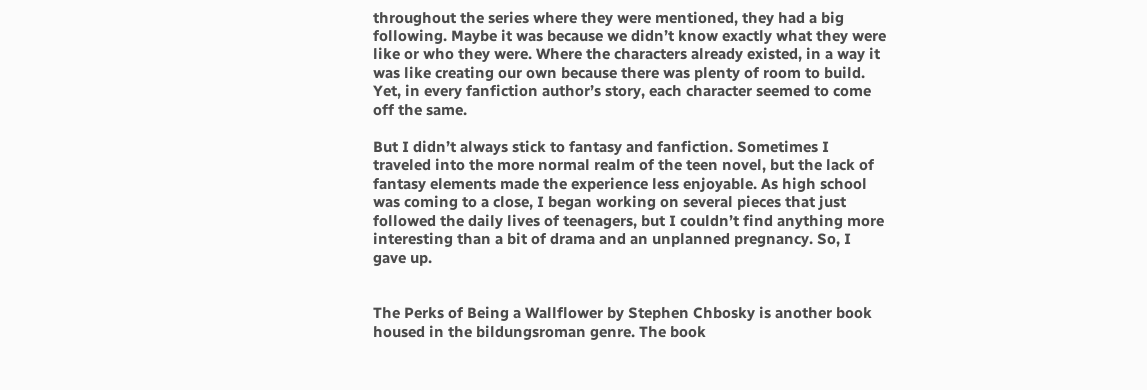throughout the series where they were mentioned, they had a big following. Maybe it was because we didn’t know exactly what they were like or who they were. Where the characters already existed, in a way it was like creating our own because there was plenty of room to build. Yet, in every fanfiction author’s story, each character seemed to come off the same.

But I didn’t always stick to fantasy and fanfiction. Sometimes I traveled into the more normal realm of the teen novel, but the lack of fantasy elements made the experience less enjoyable. As high school was coming to a close, I began working on several pieces that just followed the daily lives of teenagers, but I couldn’t find anything more interesting than a bit of drama and an unplanned pregnancy. So, I gave up.


The Perks of Being a Wallflower by Stephen Chbosky is another book housed in the bildungsroman genre. The book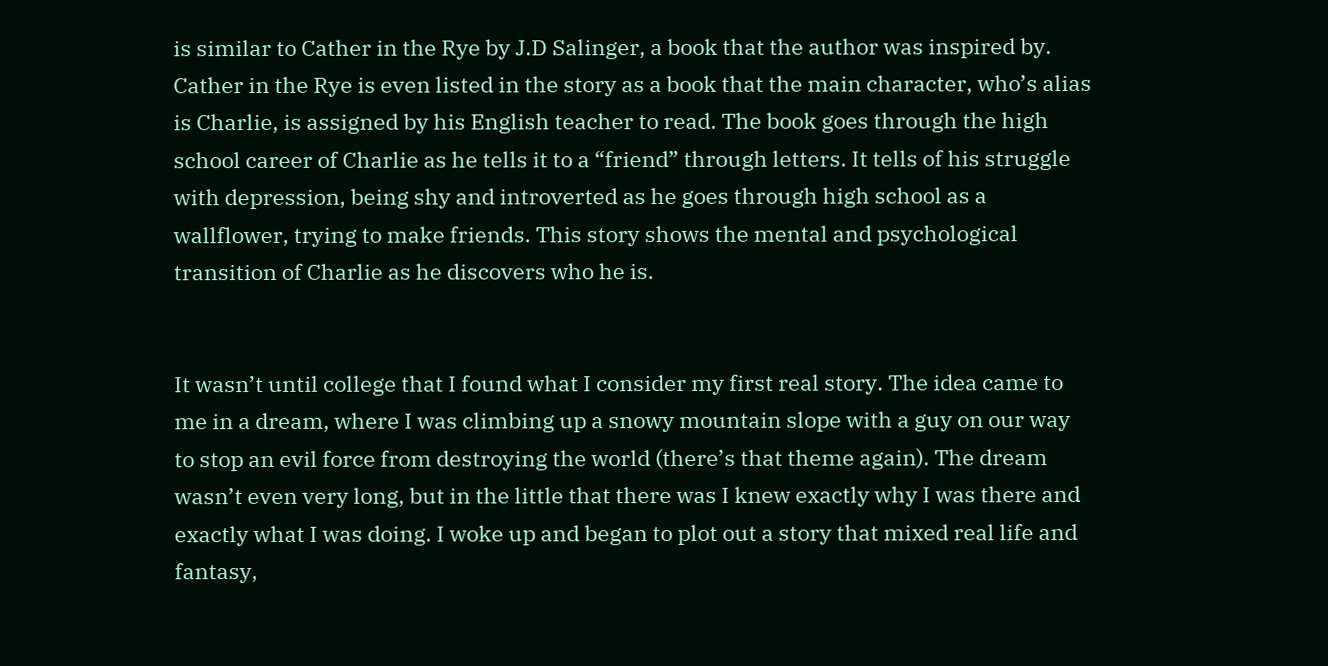is similar to Cather in the Rye by J.D Salinger, a book that the author was inspired by. Cather in the Rye is even listed in the story as a book that the main character, who’s alias is Charlie, is assigned by his English teacher to read. The book goes through the high school career of Charlie as he tells it to a “friend” through letters. It tells of his struggle with depression, being shy and introverted as he goes through high school as a wallflower, trying to make friends. This story shows the mental and psychological transition of Charlie as he discovers who he is.


It wasn’t until college that I found what I consider my first real story. The idea came to me in a dream, where I was climbing up a snowy mountain slope with a guy on our way to stop an evil force from destroying the world (there’s that theme again). The dream wasn’t even very long, but in the little that there was I knew exactly why I was there and exactly what I was doing. I woke up and began to plot out a story that mixed real life and fantasy,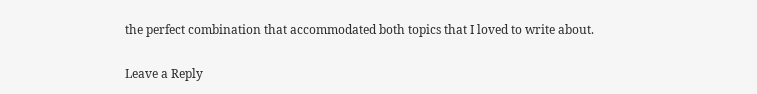the perfect combination that accommodated both topics that I loved to write about.

Leave a Reply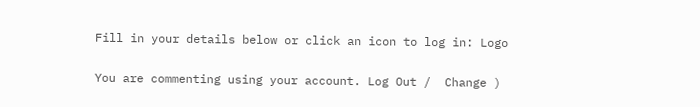Fill in your details below or click an icon to log in: Logo

You are commenting using your account. Log Out /  Change )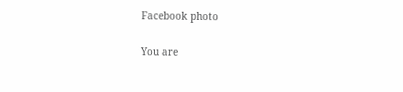Facebook photo

You are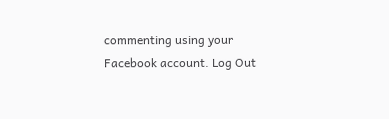commenting using your Facebook account. Log Out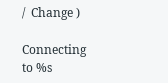/  Change )

Connecting to %s